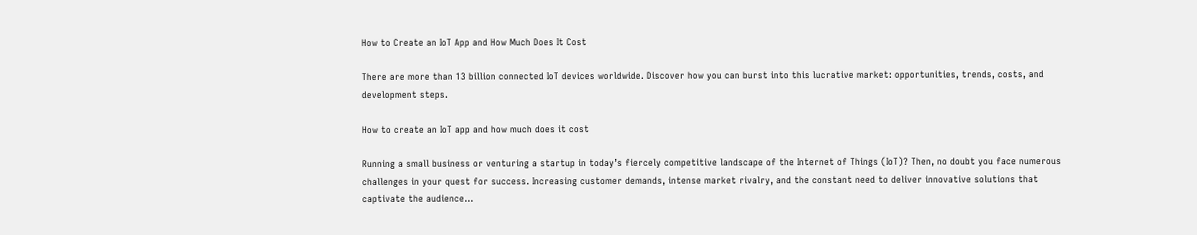How to Create an IoT App and How Much Does It Cost

There are more than 13 billion connected IoT devices worldwide. Discover how you can burst into this lucrative market: opportunities, trends, costs, and development steps.

How to create an IoT app and how much does it cost

Running a small business or venturing a startup in today’s fiercely competitive landscape of the Internet of Things (IoT)? Then, no doubt you face numerous challenges in your quest for success. Increasing customer demands, intense market rivalry, and the constant need to deliver innovative solutions that captivate the audience…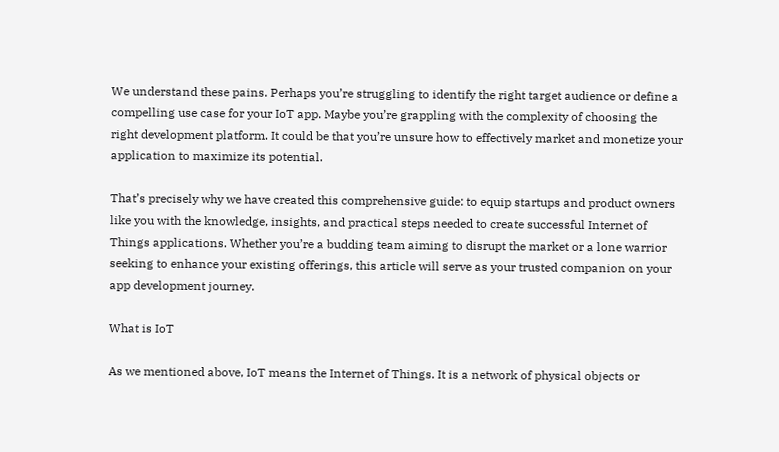We understand these pains. Perhaps you’re struggling to identify the right target audience or define a compelling use case for your IoT app. Maybe you’re grappling with the complexity of choosing the right development platform. It could be that you’re unsure how to effectively market and monetize your application to maximize its potential.

That’s precisely why we have created this comprehensive guide: to equip startups and product owners like you with the knowledge, insights, and practical steps needed to create successful Internet of Things applications. Whether you’re a budding team aiming to disrupt the market or a lone warrior seeking to enhance your existing offerings, this article will serve as your trusted companion on your app development journey.

What is IoT

As we mentioned above, IoT means the Internet of Things. It is a network of physical objects or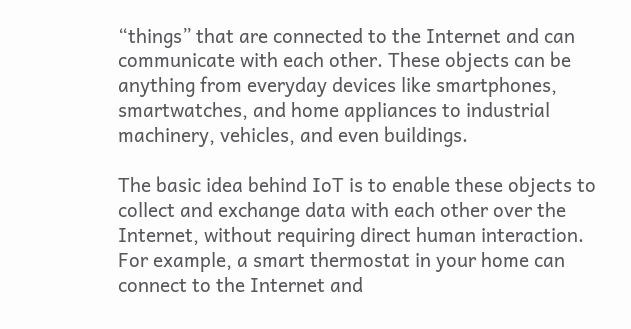“things” that are connected to the Internet and can communicate with each other. These objects can be anything from everyday devices like smartphones, smartwatches, and home appliances to industrial machinery, vehicles, and even buildings.

The basic idea behind IoT is to enable these objects to collect and exchange data with each other over the Internet, without requiring direct human interaction. For example, a smart thermostat in your home can connect to the Internet and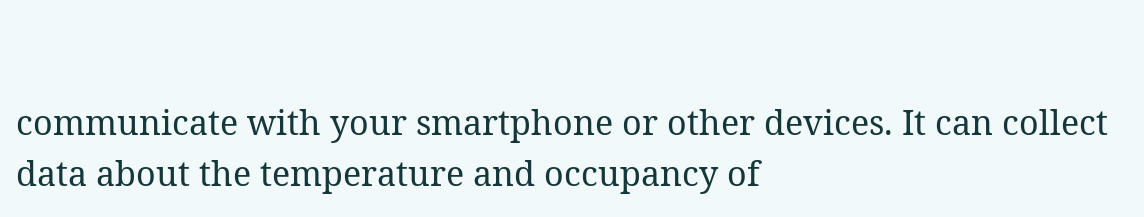communicate with your smartphone or other devices. It can collect data about the temperature and occupancy of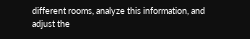different rooms, analyze this information, and adjust the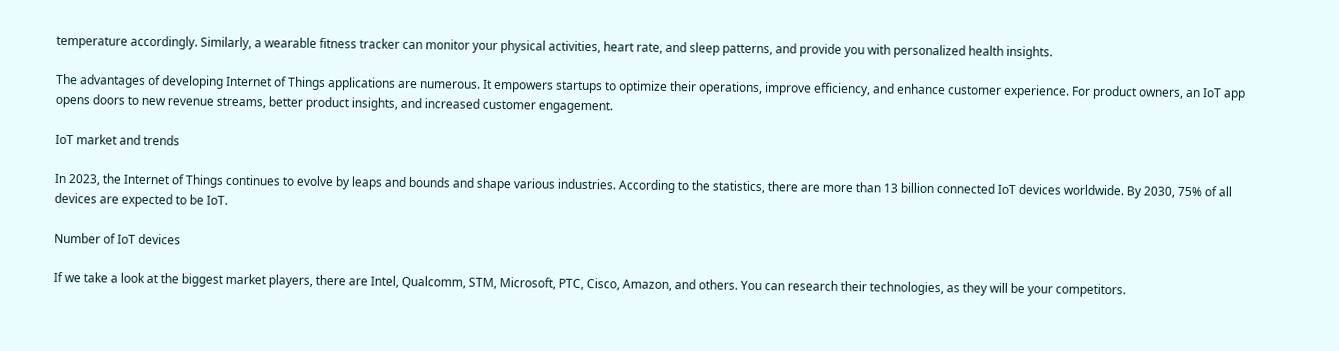temperature accordingly. Similarly, a wearable fitness tracker can monitor your physical activities, heart rate, and sleep patterns, and provide you with personalized health insights.

The advantages of developing Internet of Things applications are numerous. It empowers startups to optimize their operations, improve efficiency, and enhance customer experience. For product owners, an IoT app opens doors to new revenue streams, better product insights, and increased customer engagement.

IoT market and trends

In 2023, the Internet of Things continues to evolve by leaps and bounds and shape various industries. According to the statistics, there are more than 13 billion connected IoT devices worldwide. By 2030, 75% of all devices are expected to be IoT.

Number of IoT devices

If we take a look at the biggest market players, there are Intel, Qualcomm, STM, Microsoft, PTC, Cisco, Amazon, and others. You can research their technologies, as they will be your competitors.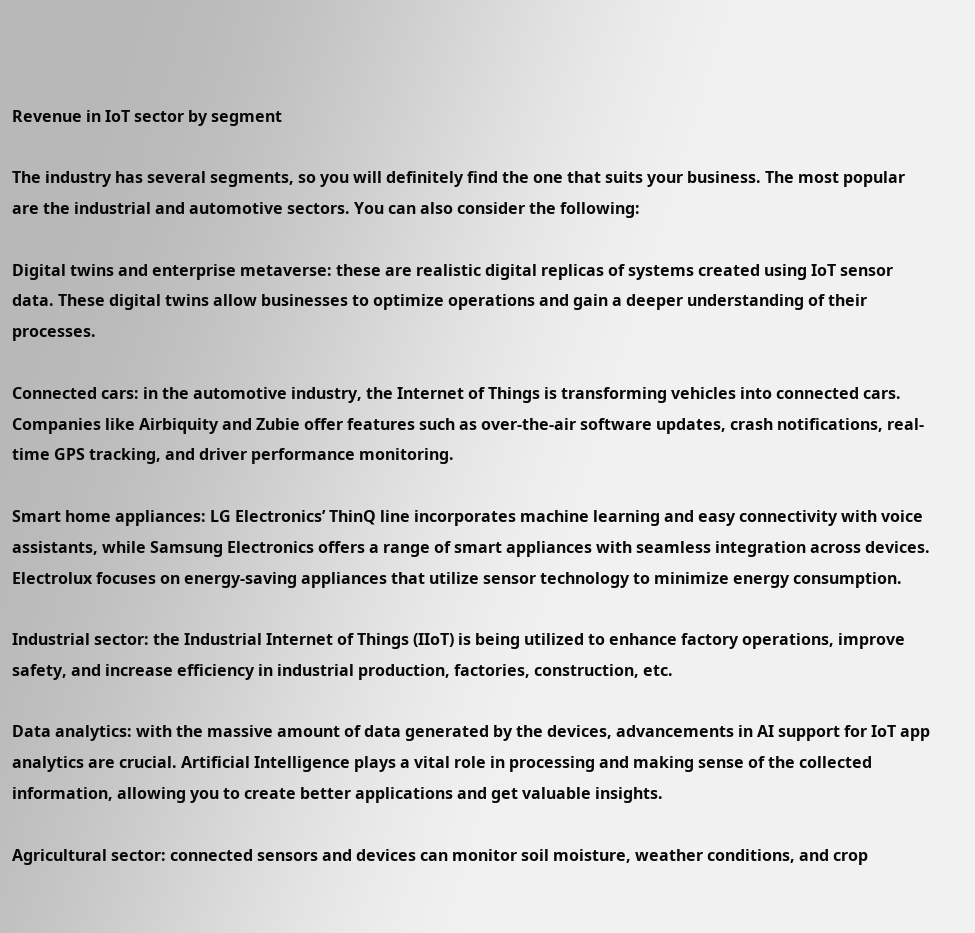Revenue in IoT sector by segment

The industry has several segments, so you will definitely find the one that suits your business. The most popular are the industrial and automotive sectors. You can also consider the following:

Digital twins and enterprise metaverse: these are realistic digital replicas of systems created using IoT sensor data. These digital twins allow businesses to optimize operations and gain a deeper understanding of their processes.

Connected cars: in the automotive industry, the Internet of Things is transforming vehicles into connected cars. Companies like Airbiquity and Zubie offer features such as over-the-air software updates, crash notifications, real-time GPS tracking, and driver performance monitoring.

Smart home appliances: LG Electronics’ ThinQ line incorporates machine learning and easy connectivity with voice assistants, while Samsung Electronics offers a range of smart appliances with seamless integration across devices. Electrolux focuses on energy-saving appliances that utilize sensor technology to minimize energy consumption.

Industrial sector: the Industrial Internet of Things (IIoT) is being utilized to enhance factory operations, improve safety, and increase efficiency in industrial production, factories, construction, etc.

Data analytics: with the massive amount of data generated by the devices, advancements in AI support for IoT app analytics are crucial. Artificial Intelligence plays a vital role in processing and making sense of the collected information, allowing you to create better applications and get valuable insights.

Agricultural sector: connected sensors and devices can monitor soil moisture, weather conditions, and crop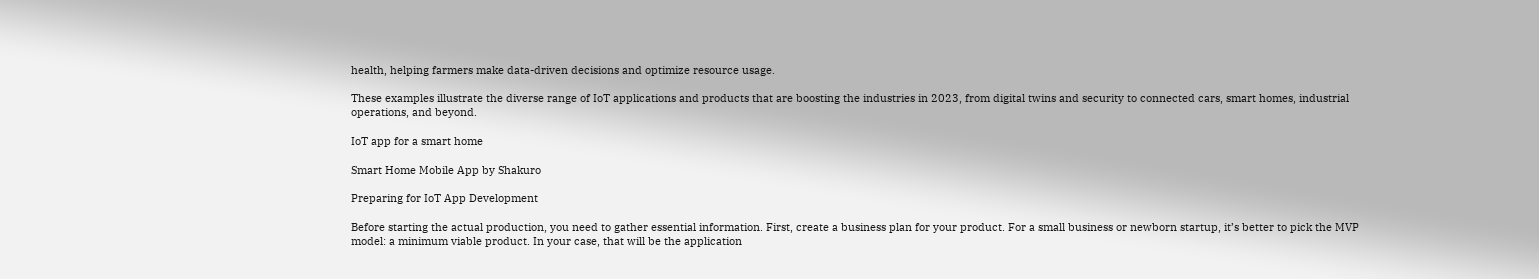health, helping farmers make data-driven decisions and optimize resource usage.

These examples illustrate the diverse range of IoT applications and products that are boosting the industries in 2023, from digital twins and security to connected cars, smart homes, industrial operations, and beyond.

IoT app for a smart home

Smart Home Mobile App by Shakuro

Preparing for IoT App Development

Before starting the actual production, you need to gather essential information. First, create a business plan for your product. For a small business or newborn startup, it’s better to pick the MVP model: a minimum viable product. In your case, that will be the application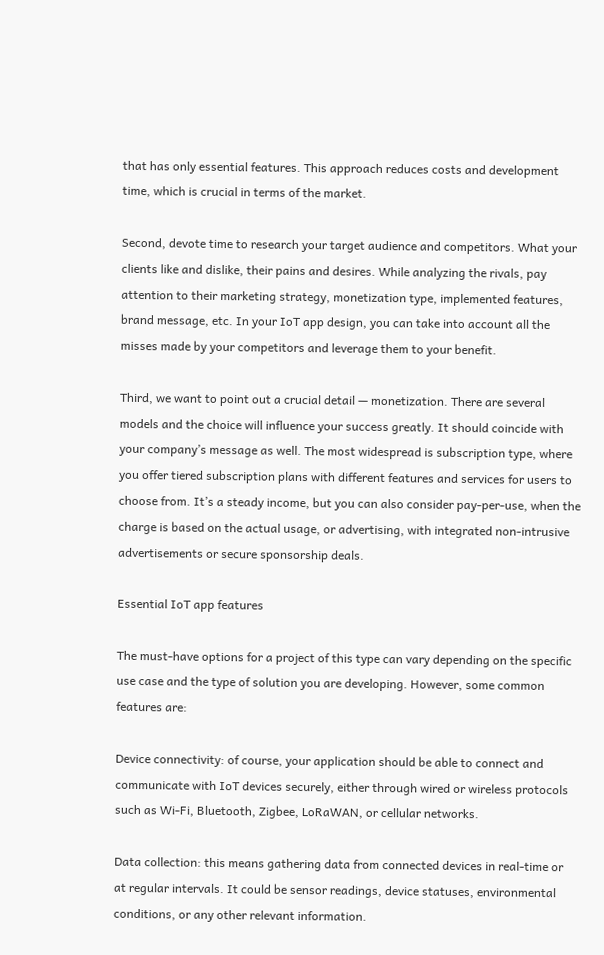that has only essential features. This approach reduces costs and development time, which is crucial in terms of the market.

Second, devote time to research your target audience and competitors. What your clients like and dislike, their pains and desires. While analyzing the rivals, pay attention to their marketing strategy, monetization type, implemented features, brand message, etc. In your IoT app design, you can take into account all the misses made by your competitors and leverage them to your benefit.

Third, we want to point out a crucial detail — monetization. There are several models and the choice will influence your success greatly. It should coincide with your company’s message as well. The most widespread is subscription type, where you offer tiered subscription plans with different features and services for users to choose from. It’s a steady income, but you can also consider pay-per-use, when the charge is based on the actual usage, or advertising, with integrated non-intrusive advertisements or secure sponsorship deals.

Essential IoT app features

The must-have options for a project of this type can vary depending on the specific use case and the type of solution you are developing. However, some common features are:

Device connectivity: of course, your application should be able to connect and communicate with IoT devices securely, either through wired or wireless protocols such as Wi-Fi, Bluetooth, Zigbee, LoRaWAN, or cellular networks.

Data collection: this means gathering data from connected devices in real-time or at regular intervals. It could be sensor readings, device statuses, environmental conditions, or any other relevant information.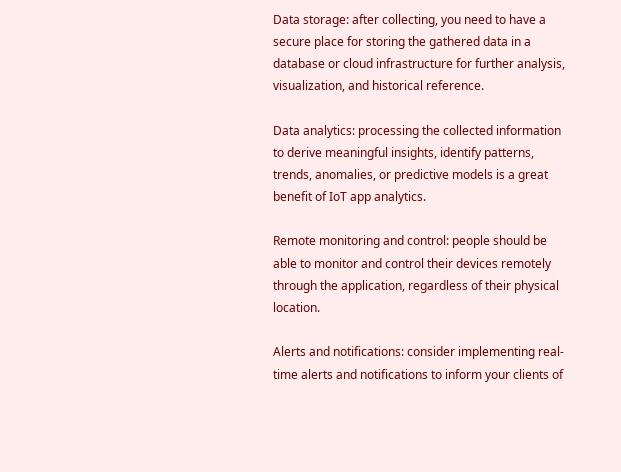Data storage: after collecting, you need to have a secure place for storing the gathered data in a database or cloud infrastructure for further analysis, visualization, and historical reference.

Data analytics: processing the collected information to derive meaningful insights, identify patterns, trends, anomalies, or predictive models is a great benefit of IoT app analytics.

Remote monitoring and control: people should be able to monitor and control their devices remotely through the application, regardless of their physical location.

Alerts and notifications: consider implementing real-time alerts and notifications to inform your clients of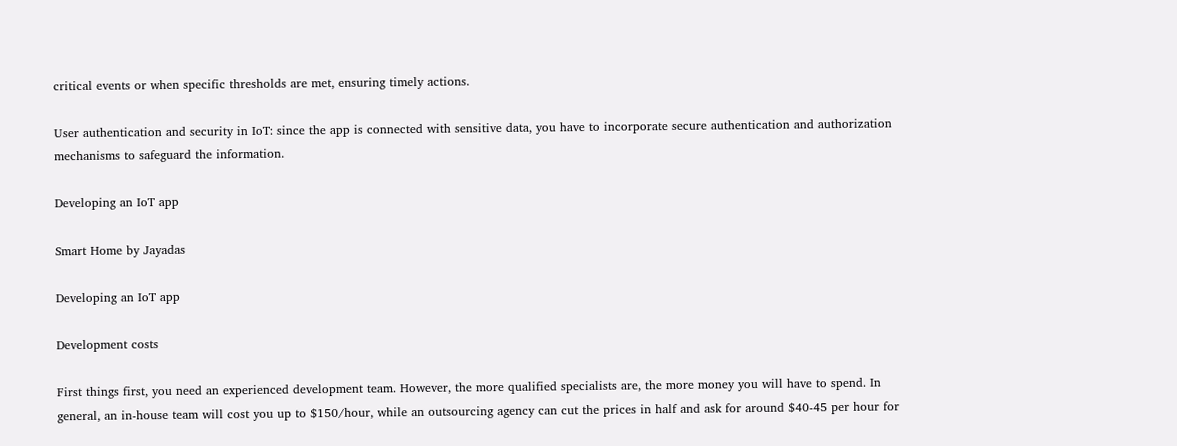critical events or when specific thresholds are met, ensuring timely actions.

User authentication and security in IoT: since the app is connected with sensitive data, you have to incorporate secure authentication and authorization mechanisms to safeguard the information.

Developing an IoT app

Smart Home by Jayadas

Developing an IoT app

Development costs

First things first, you need an experienced development team. However, the more qualified specialists are, the more money you will have to spend. In general, an in-house team will cost you up to $150/hour, while an outsourcing agency can cut the prices in half and ask for around $40-45 per hour for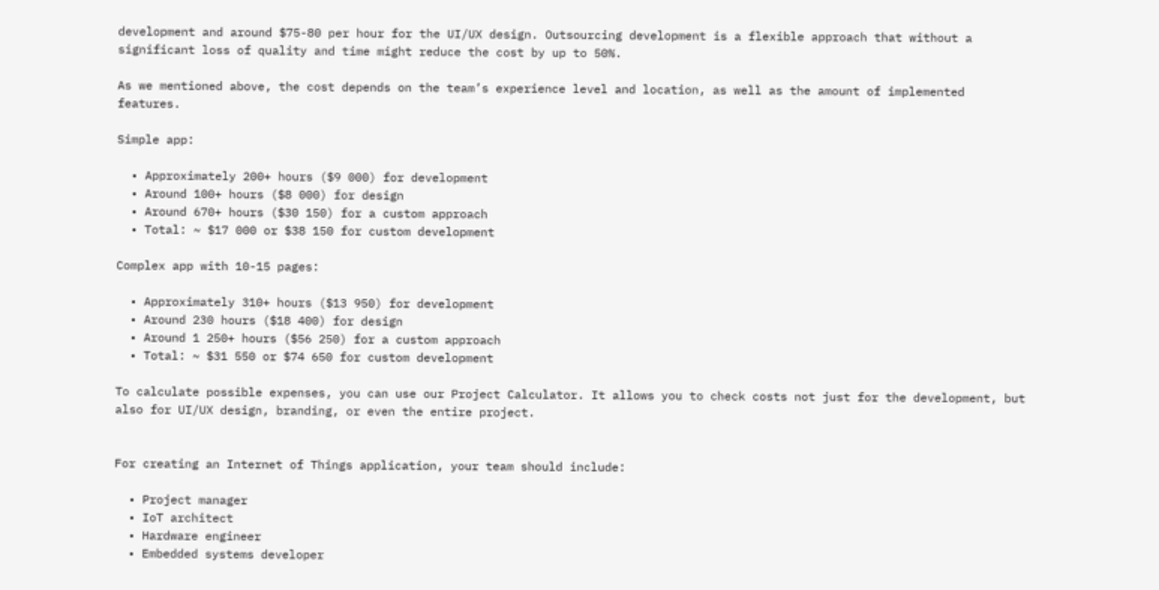development and around $75-80 per hour for the UI/UX design. Outsourcing development is a flexible approach that without a significant loss of quality and time might reduce the cost by up to 50%.

As we mentioned above, the cost depends on the team’s experience level and location, as well as the amount of implemented features.

Simple app:

  • Approximately 200+ hours ($9 000) for development
  • Around 100+ hours ($8 000) for design
  • Around 670+ hours ($30 150) for a custom approach
  • Total: ~ $17 000 or $38 150 for custom development

Complex app with 10-15 pages:

  • Approximately 310+ hours ($13 950) for development
  • Around 230 hours ($18 400) for design
  • Around 1 250+ hours ($56 250) for a custom approach
  • Total: ~ $31 550 or $74 650 for custom development

To calculate possible expenses, you can use our Project Calculator. It allows you to check costs not just for the development, but also for UI/UX design, branding, or even the entire project.


For creating an Internet of Things application, your team should include:

  • Project manager
  • IoT architect
  • Hardware engineer
  • Embedded systems developer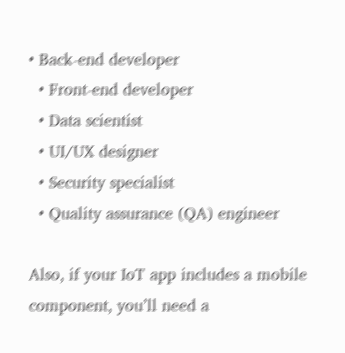• Back-end developer
  • Front-end developer
  • Data scientist
  • UI/UX designer
  • Security specialist
  • Quality assurance (QA) engineer

Also, if your IoT app includes a mobile component, you’ll need a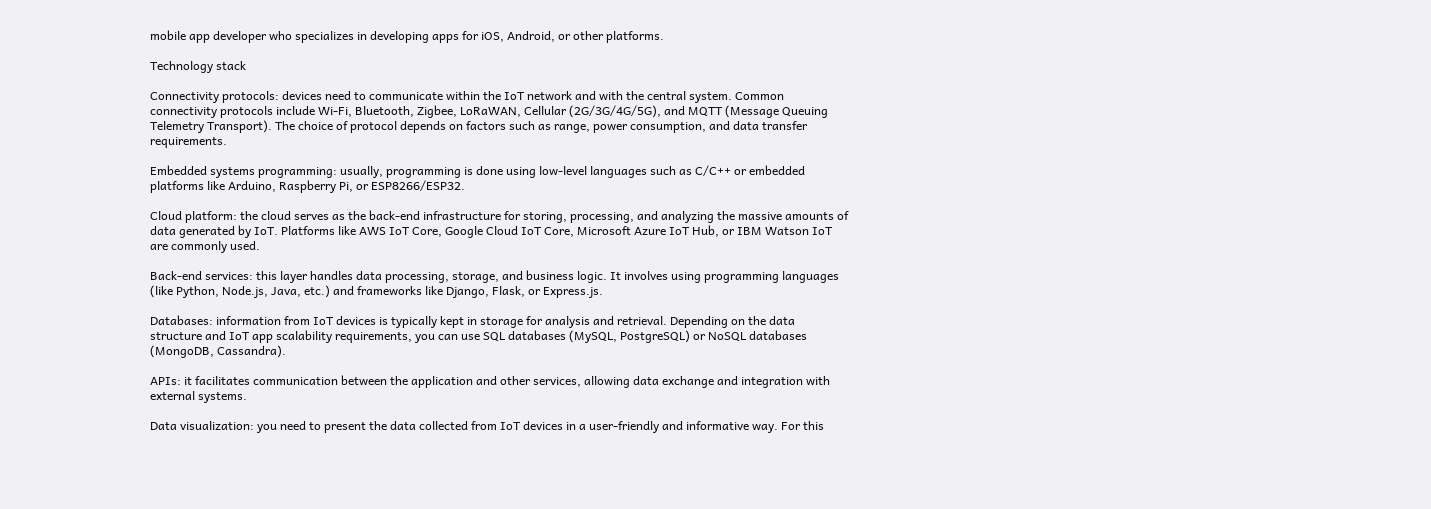mobile app developer who specializes in developing apps for iOS, Android, or other platforms.

Technology stack

Connectivity protocols: devices need to communicate within the IoT network and with the central system. Common connectivity protocols include Wi-Fi, Bluetooth, Zigbee, LoRaWAN, Cellular (2G/3G/4G/5G), and MQTT (Message Queuing Telemetry Transport). The choice of protocol depends on factors such as range, power consumption, and data transfer requirements.

Embedded systems programming: usually, programming is done using low-level languages such as C/C++ or embedded platforms like Arduino, Raspberry Pi, or ESP8266/ESP32.

Cloud platform: the cloud serves as the back-end infrastructure for storing, processing, and analyzing the massive amounts of data generated by IoT. Platforms like AWS IoT Core, Google Cloud IoT Core, Microsoft Azure IoT Hub, or IBM Watson IoT are commonly used.

Back-end services: this layer handles data processing, storage, and business logic. It involves using programming languages (like Python, Node.js, Java, etc.) and frameworks like Django, Flask, or Express.js.

Databases: information from IoT devices is typically kept in storage for analysis and retrieval. Depending on the data structure and IoT app scalability requirements, you can use SQL databases (MySQL, PostgreSQL) or NoSQL databases (MongoDB, Cassandra).

APIs: it facilitates communication between the application and other services, allowing data exchange and integration with external systems.

Data visualization: you need to present the data collected from IoT devices in a user-friendly and informative way. For this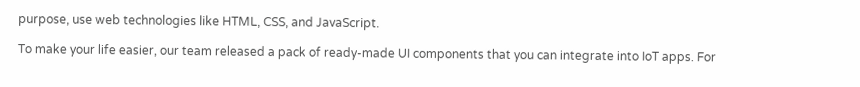purpose, use web technologies like HTML, CSS, and JavaScript.

To make your life easier, our team released a pack of ready-made UI components that you can integrate into IoT apps. For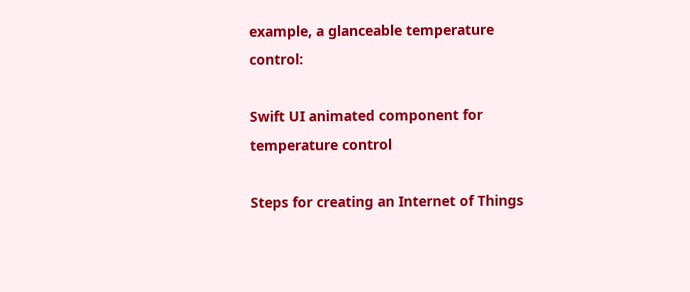example, a glanceable temperature control:

Swift UI animated component for temperature control

Steps for creating an Internet of Things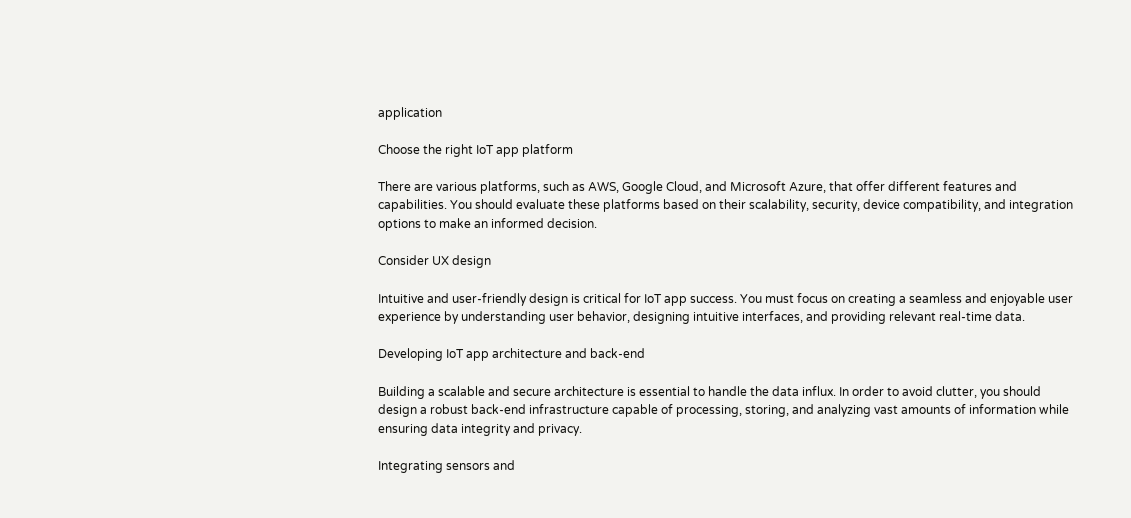application

Choose the right IoT app platform

There are various platforms, such as AWS, Google Cloud, and Microsoft Azure, that offer different features and capabilities. You should evaluate these platforms based on their scalability, security, device compatibility, and integration options to make an informed decision.

Consider UX design

Intuitive and user-friendly design is critical for IoT app success. You must focus on creating a seamless and enjoyable user experience by understanding user behavior, designing intuitive interfaces, and providing relevant real-time data.

Developing IoT app architecture and back-end

Building a scalable and secure architecture is essential to handle the data influx. In order to avoid clutter, you should design a robust back-end infrastructure capable of processing, storing, and analyzing vast amounts of information while ensuring data integrity and privacy.

Integrating sensors and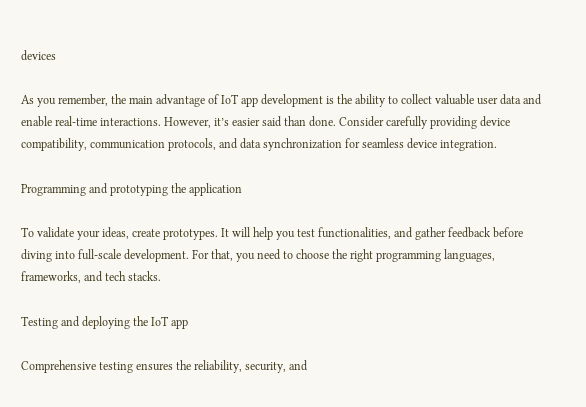devices

As you remember, the main advantage of IoT app development is the ability to collect valuable user data and enable real-time interactions. However, it’s easier said than done. Consider carefully providing device compatibility, communication protocols, and data synchronization for seamless device integration.

Programming and prototyping the application

To validate your ideas, create prototypes. It will help you test functionalities, and gather feedback before diving into full-scale development. For that, you need to choose the right programming languages, frameworks, and tech stacks.

Testing and deploying the IoT app

Comprehensive testing ensures the reliability, security, and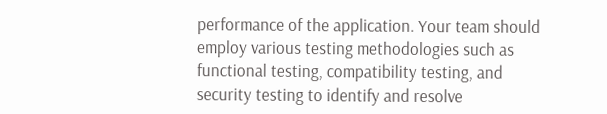performance of the application. Your team should employ various testing methodologies such as functional testing, compatibility testing, and security testing to identify and resolve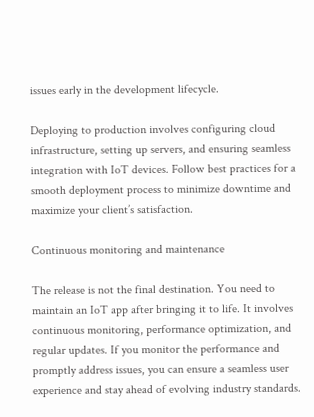issues early in the development lifecycle.

Deploying to production involves configuring cloud infrastructure, setting up servers, and ensuring seamless integration with IoT devices. Follow best practices for a smooth deployment process to minimize downtime and maximize your client’s satisfaction.

Continuous monitoring and maintenance

The release is not the final destination. You need to maintain an IoT app after bringing it to life. It involves continuous monitoring, performance optimization, and regular updates. If you monitor the performance and promptly address issues, you can ensure a seamless user experience and stay ahead of evolving industry standards.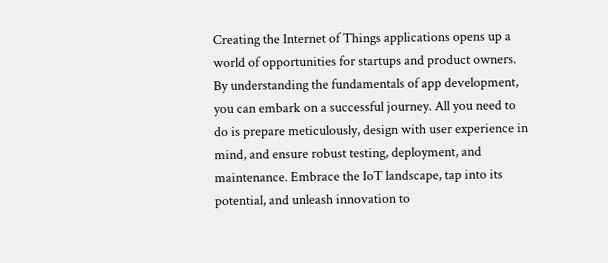Creating the Internet of Things applications opens up a world of opportunities for startups and product owners. By understanding the fundamentals of app development, you can embark on a successful journey. All you need to do is prepare meticulously, design with user experience in mind, and ensure robust testing, deployment, and maintenance. Embrace the IoT landscape, tap into its potential, and unleash innovation to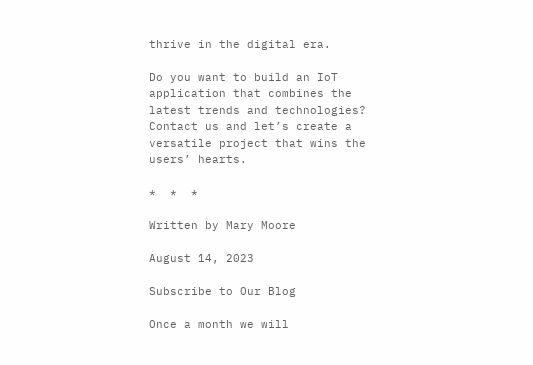thrive in the digital era.

Do you want to build an IoT application that combines the latest trends and technologies? Contact us and let’s create a versatile project that wins the users’ hearts.

*  *  *

Written by Mary Moore

August 14, 2023

Subscribe to Our Blog

Once a month we will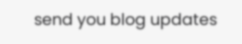send you blog updates